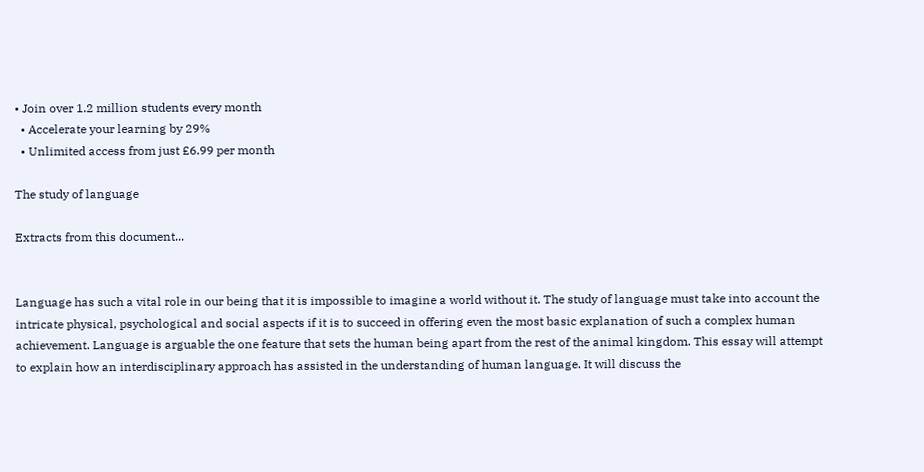• Join over 1.2 million students every month
  • Accelerate your learning by 29%
  • Unlimited access from just £6.99 per month

The study of language

Extracts from this document...


Language has such a vital role in our being that it is impossible to imagine a world without it. The study of language must take into account the intricate physical, psychological and social aspects if it is to succeed in offering even the most basic explanation of such a complex human achievement. Language is arguable the one feature that sets the human being apart from the rest of the animal kingdom. This essay will attempt to explain how an interdisciplinary approach has assisted in the understanding of human language. It will discuss the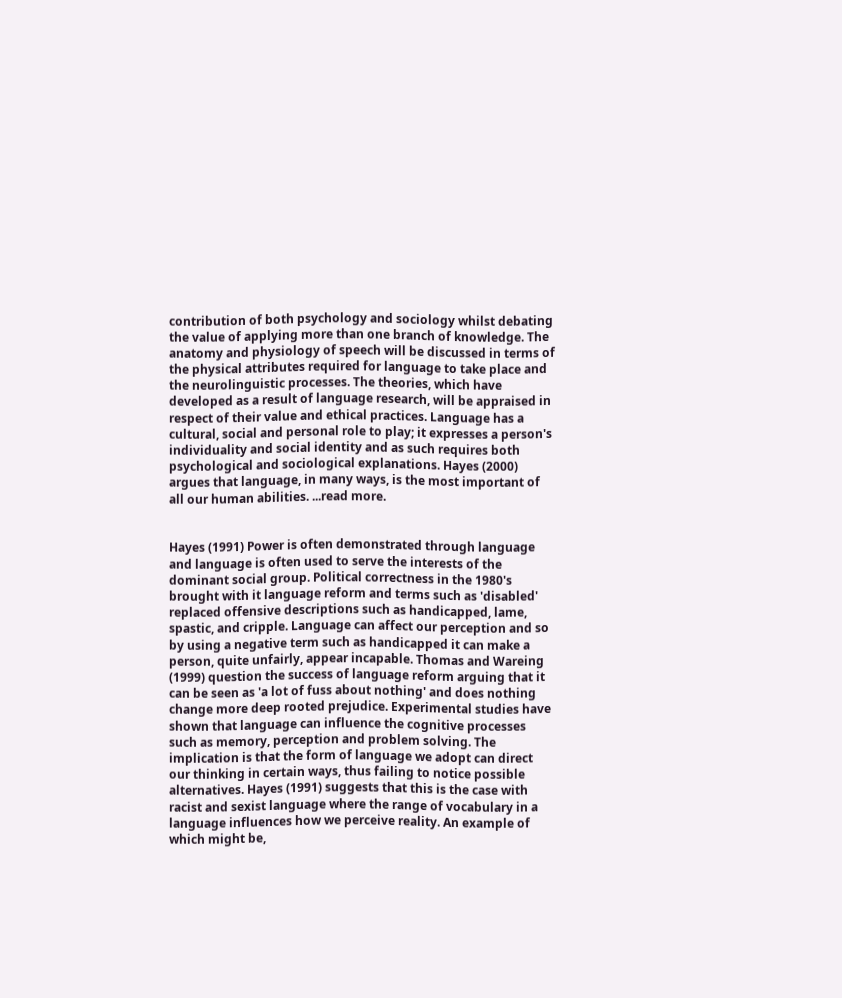contribution of both psychology and sociology whilst debating the value of applying more than one branch of knowledge. The anatomy and physiology of speech will be discussed in terms of the physical attributes required for language to take place and the neurolinguistic processes. The theories, which have developed as a result of language research, will be appraised in respect of their value and ethical practices. Language has a cultural, social and personal role to play; it expresses a person's individuality and social identity and as such requires both psychological and sociological explanations. Hayes (2000) argues that language, in many ways, is the most important of all our human abilities. ...read more.


Hayes (1991) Power is often demonstrated through language and language is often used to serve the interests of the dominant social group. Political correctness in the 1980's brought with it language reform and terms such as 'disabled' replaced offensive descriptions such as handicapped, lame, spastic, and cripple. Language can affect our perception and so by using a negative term such as handicapped it can make a person, quite unfairly, appear incapable. Thomas and Wareing (1999) question the success of language reform arguing that it can be seen as 'a lot of fuss about nothing' and does nothing change more deep rooted prejudice. Experimental studies have shown that language can influence the cognitive processes such as memory, perception and problem solving. The implication is that the form of language we adopt can direct our thinking in certain ways, thus failing to notice possible alternatives. Hayes (1991) suggests that this is the case with racist and sexist language where the range of vocabulary in a language influences how we perceive reality. An example of which might be,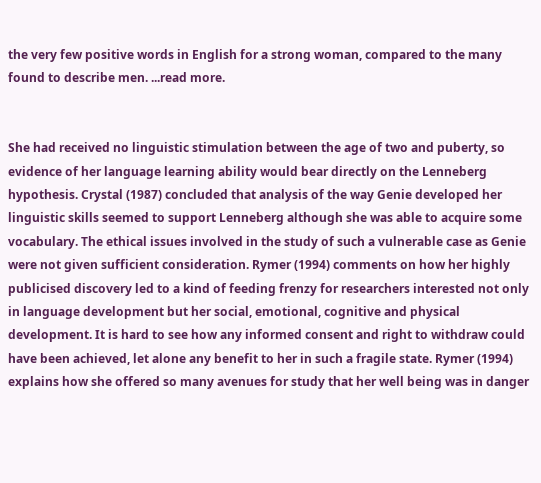the very few positive words in English for a strong woman, compared to the many found to describe men. ...read more.


She had received no linguistic stimulation between the age of two and puberty, so evidence of her language learning ability would bear directly on the Lenneberg hypothesis. Crystal (1987) concluded that analysis of the way Genie developed her linguistic skills seemed to support Lenneberg although she was able to acquire some vocabulary. The ethical issues involved in the study of such a vulnerable case as Genie were not given sufficient consideration. Rymer (1994) comments on how her highly publicised discovery led to a kind of feeding frenzy for researchers interested not only in language development but her social, emotional, cognitive and physical development. It is hard to see how any informed consent and right to withdraw could have been achieved, let alone any benefit to her in such a fragile state. Rymer (1994) explains how she offered so many avenues for study that her well being was in danger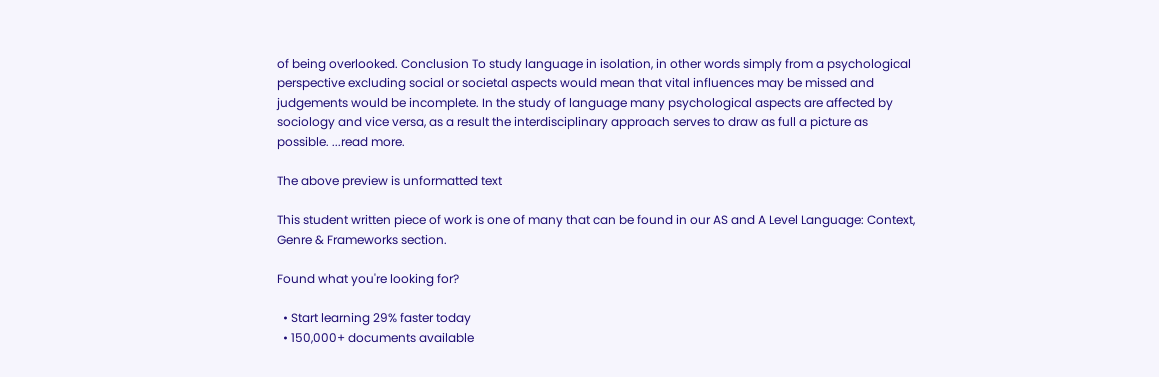of being overlooked. Conclusion To study language in isolation, in other words simply from a psychological perspective excluding social or societal aspects would mean that vital influences may be missed and judgements would be incomplete. In the study of language many psychological aspects are affected by sociology and vice versa, as a result the interdisciplinary approach serves to draw as full a picture as possible. ...read more.

The above preview is unformatted text

This student written piece of work is one of many that can be found in our AS and A Level Language: Context, Genre & Frameworks section.

Found what you're looking for?

  • Start learning 29% faster today
  • 150,000+ documents available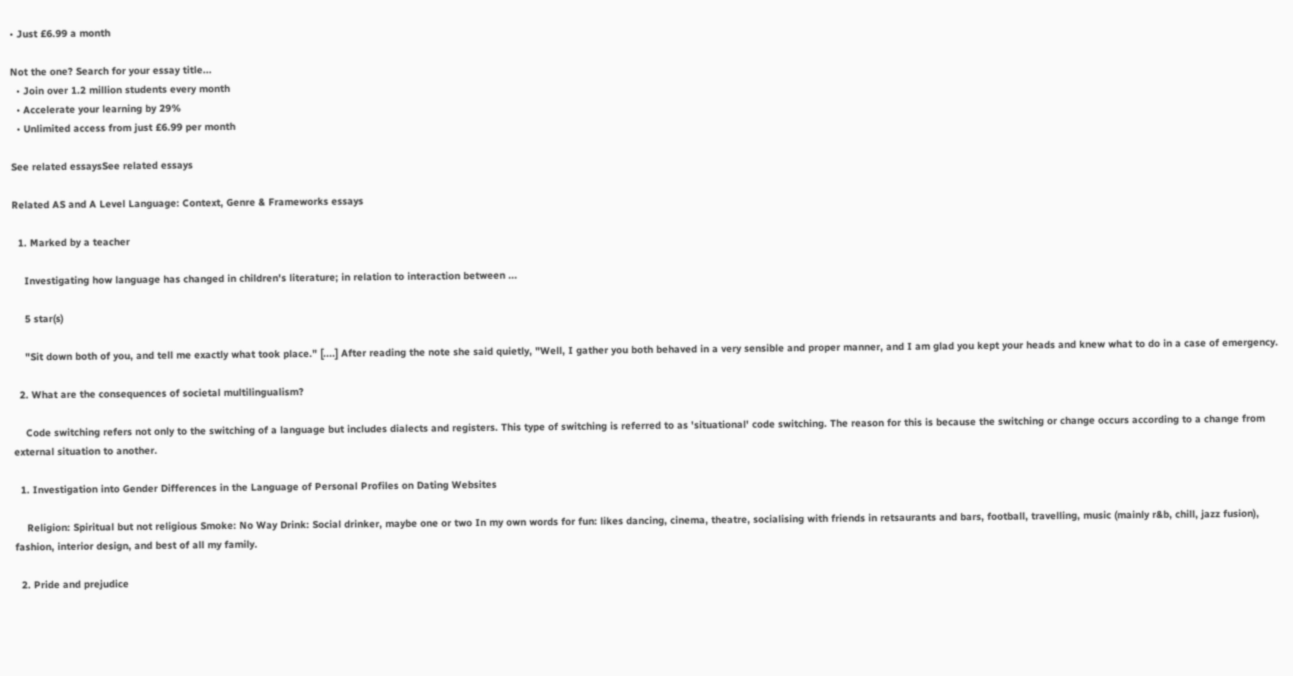• Just £6.99 a month

Not the one? Search for your essay title...
  • Join over 1.2 million students every month
  • Accelerate your learning by 29%
  • Unlimited access from just £6.99 per month

See related essaysSee related essays

Related AS and A Level Language: Context, Genre & Frameworks essays

  1. Marked by a teacher

    Investigating how language has changed in children's literature; in relation to interaction between ...

    5 star(s)

    "Sit down both of you, and tell me exactly what took place." [....] After reading the note she said quietly, "Well, I gather you both behaved in a very sensible and proper manner, and I am glad you kept your heads and knew what to do in a case of emergency.

  2. What are the consequences of societal multilingualism?

    Code switching refers not only to the switching of a language but includes dialects and registers. This type of switching is referred to as 'situational' code switching. The reason for this is because the switching or change occurs according to a change from external situation to another.

  1. Investigation into Gender Differences in the Language of Personal Profiles on Dating Websites

    Religion: Spiritual but not religious Smoke: No Way Drink: Social drinker, maybe one or two In my own words for fun: likes dancing, cinema, theatre, socialising with friends in retsaurants and bars, football, travelling, music (mainly r&b, chill, jazz fusion), fashion, interior design, and best of all my family.

  2. Pride and prejudice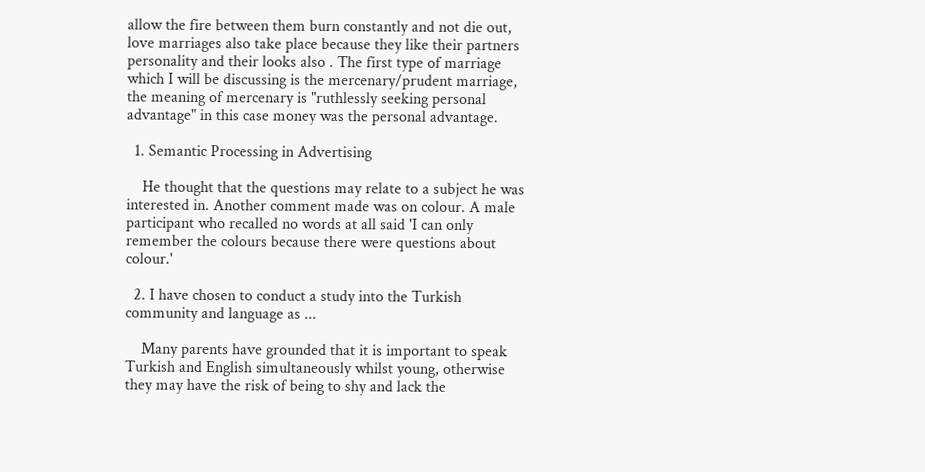allow the fire between them burn constantly and not die out, love marriages also take place because they like their partners personality and their looks also . The first type of marriage which I will be discussing is the mercenary/prudent marriage, the meaning of mercenary is "ruthlessly seeking personal advantage" in this case money was the personal advantage.

  1. Semantic Processing in Advertising

    He thought that the questions may relate to a subject he was interested in. Another comment made was on colour. A male participant who recalled no words at all said 'I can only remember the colours because there were questions about colour.'

  2. I have chosen to conduct a study into the Turkish community and language as ...

    Many parents have grounded that it is important to speak Turkish and English simultaneously whilst young, otherwise they may have the risk of being to shy and lack the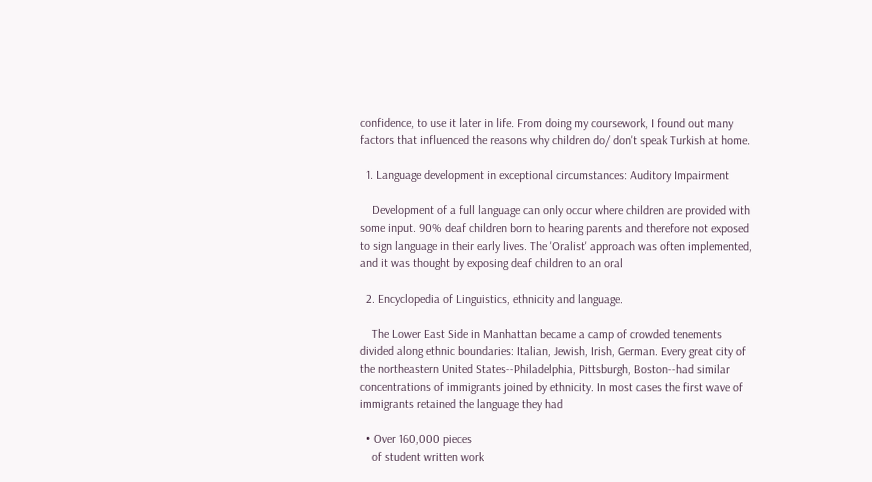confidence, to use it later in life. From doing my coursework, I found out many factors that influenced the reasons why children do/ don't speak Turkish at home.

  1. Language development in exceptional circumstances: Auditory Impairment

    Development of a full language can only occur where children are provided with some input. 90% deaf children born to hearing parents and therefore not exposed to sign language in their early lives. The 'Oralist' approach was often implemented, and it was thought by exposing deaf children to an oral

  2. Encyclopedia of Linguistics, ethnicity and language.

    The Lower East Side in Manhattan became a camp of crowded tenements divided along ethnic boundaries: Italian, Jewish, Irish, German. Every great city of the northeastern United States--Philadelphia, Pittsburgh, Boston--had similar concentrations of immigrants joined by ethnicity. In most cases the first wave of immigrants retained the language they had

  • Over 160,000 pieces
    of student written work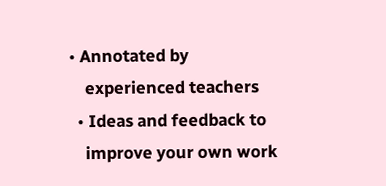• Annotated by
    experienced teachers
  • Ideas and feedback to
    improve your own work